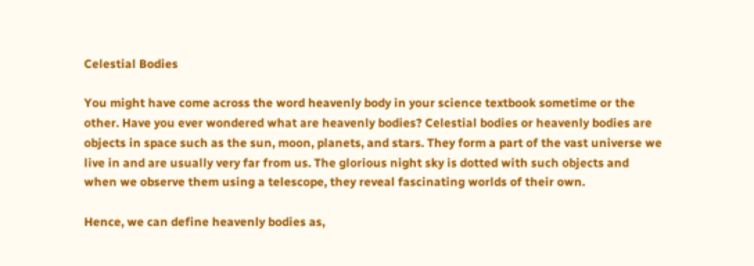Celestial Bodies

You might have come across the word heavenly body in your science textbook sometime or the other. Have you ever wondered what are heavenly bodies? Celestial bodies or heavenly bodies are objects in space such as the sun, moon, planets, and stars. They form a part of the vast universe we live in and are usually very far from us. The glorious night sky is dotted with such objects and when we observe them using a telescope, they reveal fascinating worlds of their own.

Hence, we can define heavenly bodies as,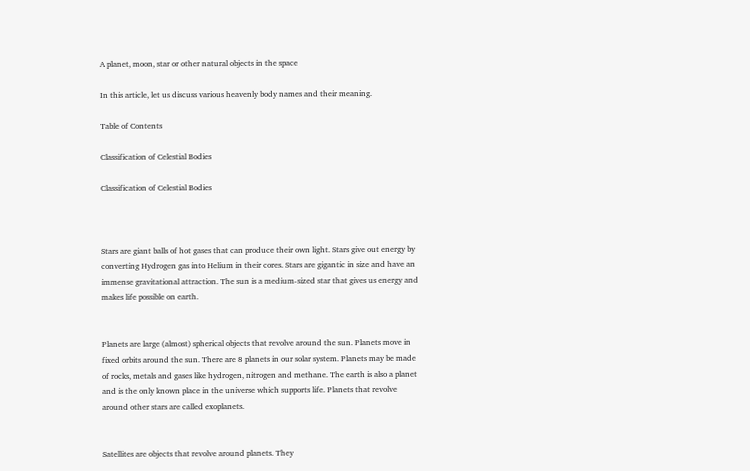A planet, moon, star or other natural objects in the space

In this article, let us discuss various heavenly body names and their meaning.

Table of Contents

Classification of Celestial Bodies

Classification of Celestial Bodies



Stars are giant balls of hot gases that can produce their own light. Stars give out energy by converting Hydrogen gas into Helium in their cores. Stars are gigantic in size and have an immense gravitational attraction. The sun is a medium-sized star that gives us energy and makes life possible on earth.


Planets are large (almost) spherical objects that revolve around the sun. Planets move in fixed orbits around the sun. There are 8 planets in our solar system. Planets may be made of rocks, metals and gases like hydrogen, nitrogen and methane. The earth is also a planet and is the only known place in the universe which supports life. Planets that revolve around other stars are called exoplanets.


Satellites are objects that revolve around planets. They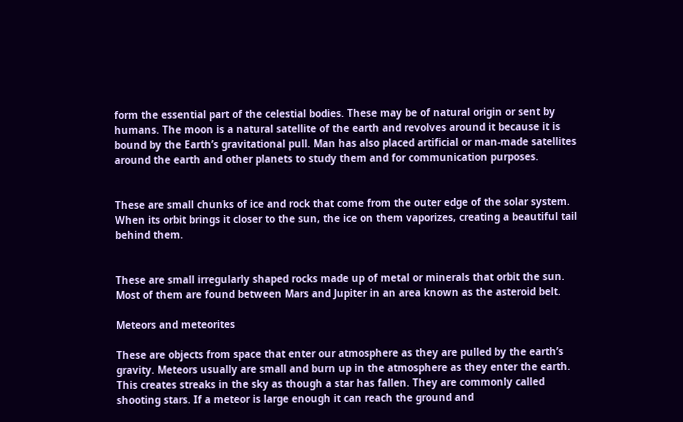form the essential part of the celestial bodies. These may be of natural origin or sent by humans. The moon is a natural satellite of the earth and revolves around it because it is bound by the Earth’s gravitational pull. Man has also placed artificial or man-made satellites around the earth and other planets to study them and for communication purposes.


These are small chunks of ice and rock that come from the outer edge of the solar system. When its orbit brings it closer to the sun, the ice on them vaporizes, creating a beautiful tail behind them.


These are small irregularly shaped rocks made up of metal or minerals that orbit the sun. Most of them are found between Mars and Jupiter in an area known as the asteroid belt.

Meteors and meteorites

These are objects from space that enter our atmosphere as they are pulled by the earth’s gravity. Meteors usually are small and burn up in the atmosphere as they enter the earth. This creates streaks in the sky as though a star has fallen. They are commonly called shooting stars. If a meteor is large enough it can reach the ground and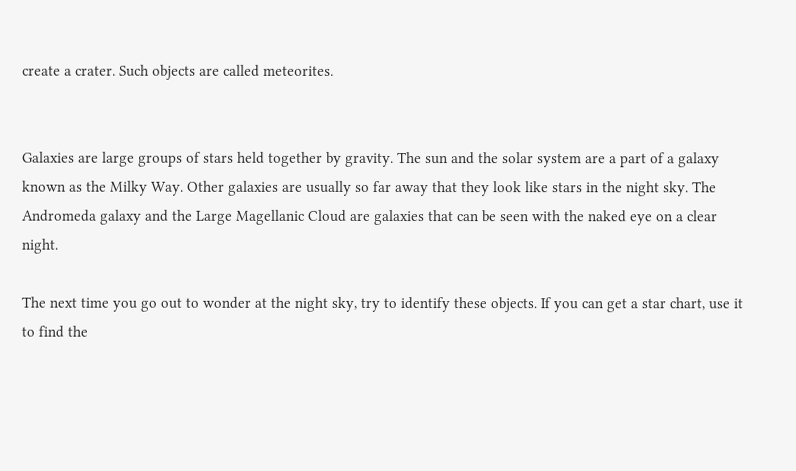create a crater. Such objects are called meteorites.


Galaxies are large groups of stars held together by gravity. The sun and the solar system are a part of a galaxy known as the Milky Way. Other galaxies are usually so far away that they look like stars in the night sky. The Andromeda galaxy and the Large Magellanic Cloud are galaxies that can be seen with the naked eye on a clear night.

The next time you go out to wonder at the night sky, try to identify these objects. If you can get a star chart, use it to find the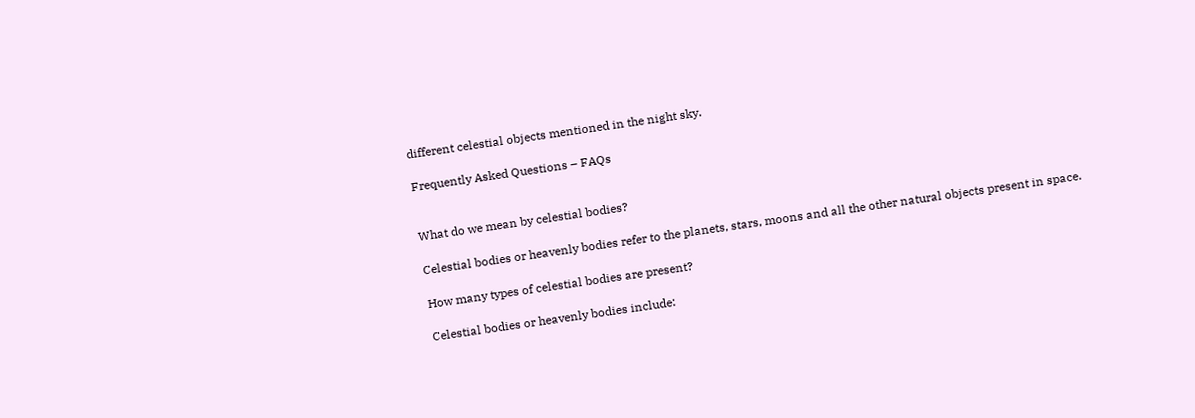different celestial objects mentioned in the night sky.

Frequently Asked Questions – FAQs


What do we mean by celestial bodies?

Celestial bodies or heavenly bodies refer to the planets, stars, moons and all the other natural objects present in space.

How many types of celestial bodies are present?

Celestial bodies or heavenly bodies include: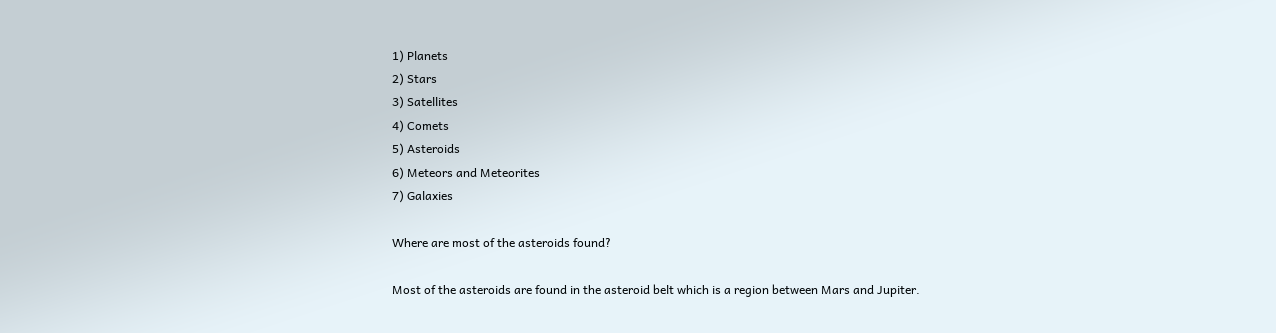1) Planets
2) Stars
3) Satellites
4) Comets
5) Asteroids
6) Meteors and Meteorites
7) Galaxies

Where are most of the asteroids found?

Most of the asteroids are found in the asteroid belt which is a region between Mars and Jupiter.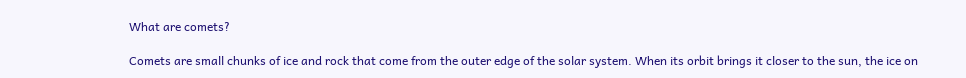What are comets?

Comets are small chunks of ice and rock that come from the outer edge of the solar system. When its orbit brings it closer to the sun, the ice on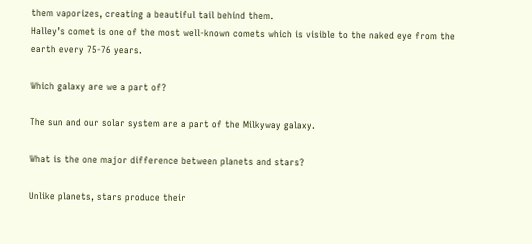them vaporizes, creating a beautiful tail behind them.
Halley’s comet is one of the most well-known comets which is visible to the naked eye from the earth every 75-76 years.

Which galaxy are we a part of?

The sun and our solar system are a part of the Milkyway galaxy.

What is the one major difference between planets and stars?

Unlike planets, stars produce their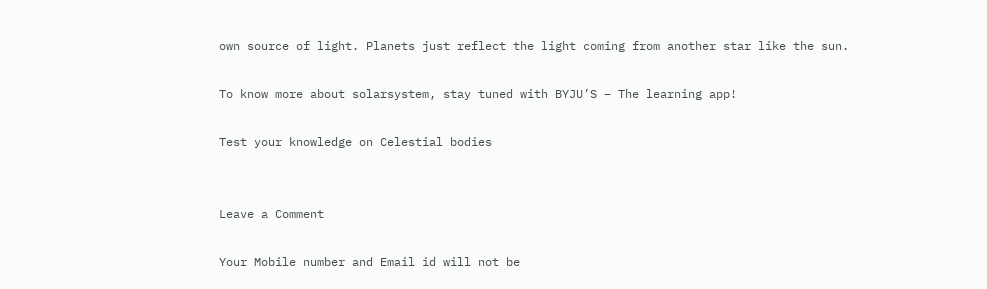own source of light. Planets just reflect the light coming from another star like the sun.

To know more about solarsystem, stay tuned with BYJU’S – The learning app!

Test your knowledge on Celestial bodies


Leave a Comment

Your Mobile number and Email id will not be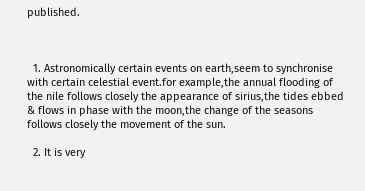published.



  1. Astronomically certain events on earth,seem to synchronise with certain celestial event.for example,the annual flooding of the nile follows closely the appearance of sirius,the tides ebbed & flows in phase with the moon,the change of the seasons follows closely the movement of the sun.

  2. It is very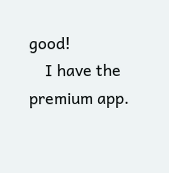good!
    I have the premium app.